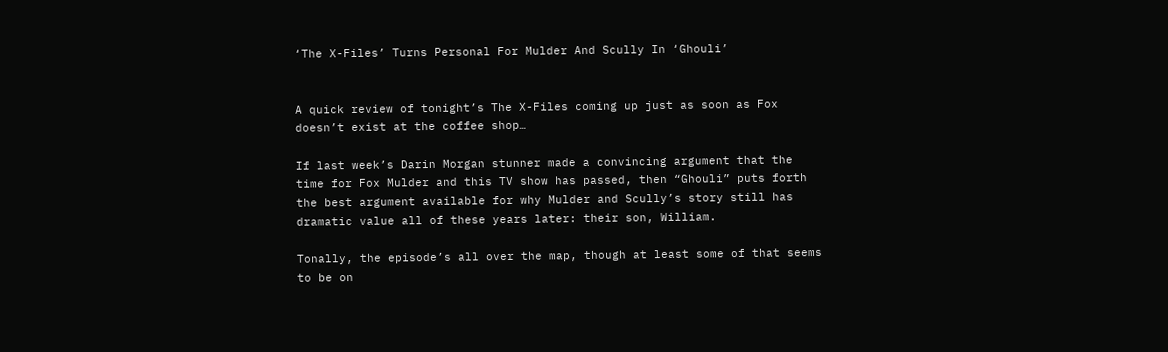‘The X-Files’ Turns Personal For Mulder And Scully In ‘Ghouli’


A quick review of tonight’s The X-Files coming up just as soon as Fox doesn’t exist at the coffee shop…

If last week’s Darin Morgan stunner made a convincing argument that the time for Fox Mulder and this TV show has passed, then “Ghouli” puts forth the best argument available for why Mulder and Scully’s story still has dramatic value all of these years later: their son, William.

Tonally, the episode’s all over the map, though at least some of that seems to be on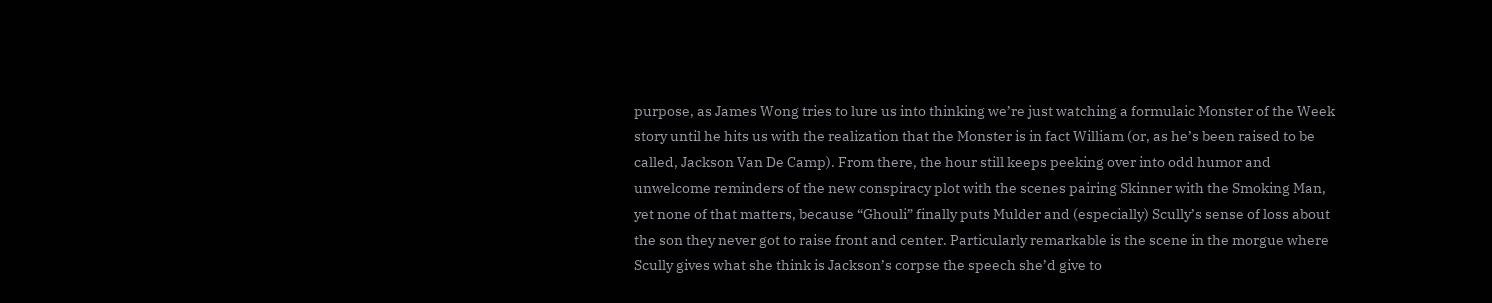purpose, as James Wong tries to lure us into thinking we’re just watching a formulaic Monster of the Week story until he hits us with the realization that the Monster is in fact William (or, as he’s been raised to be called, Jackson Van De Camp). From there, the hour still keeps peeking over into odd humor and unwelcome reminders of the new conspiracy plot with the scenes pairing Skinner with the Smoking Man, yet none of that matters, because “Ghouli” finally puts Mulder and (especially) Scully’s sense of loss about the son they never got to raise front and center. Particularly remarkable is the scene in the morgue where Scully gives what she think is Jackson’s corpse the speech she’d give to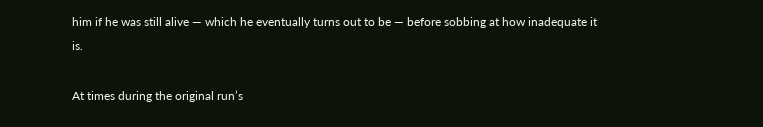him if he was still alive — which he eventually turns out to be — before sobbing at how inadequate it is.

At times during the original run’s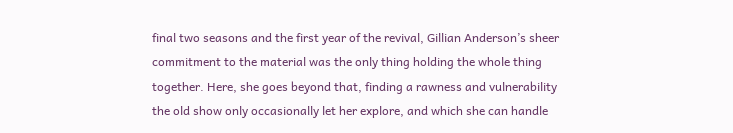final two seasons and the first year of the revival, Gillian Anderson’s sheer commitment to the material was the only thing holding the whole thing together. Here, she goes beyond that, finding a rawness and vulnerability the old show only occasionally let her explore, and which she can handle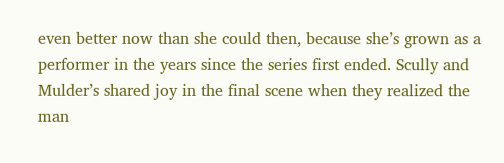even better now than she could then, because she’s grown as a performer in the years since the series first ended. Scully and Mulder’s shared joy in the final scene when they realized the man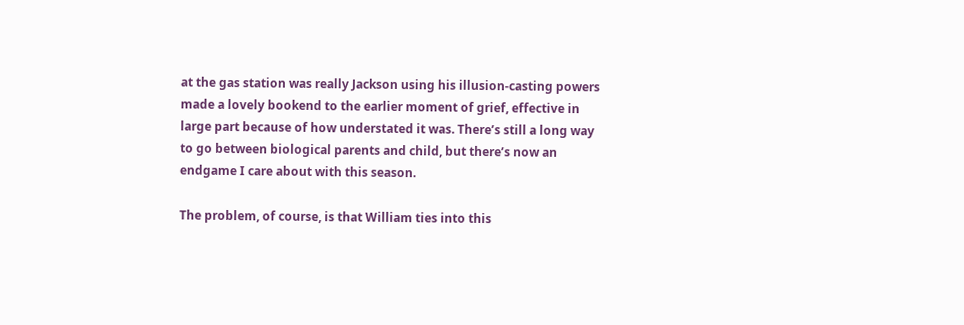at the gas station was really Jackson using his illusion-casting powers made a lovely bookend to the earlier moment of grief, effective in large part because of how understated it was. There’s still a long way to go between biological parents and child, but there’s now an endgame I care about with this season.

The problem, of course, is that William ties into this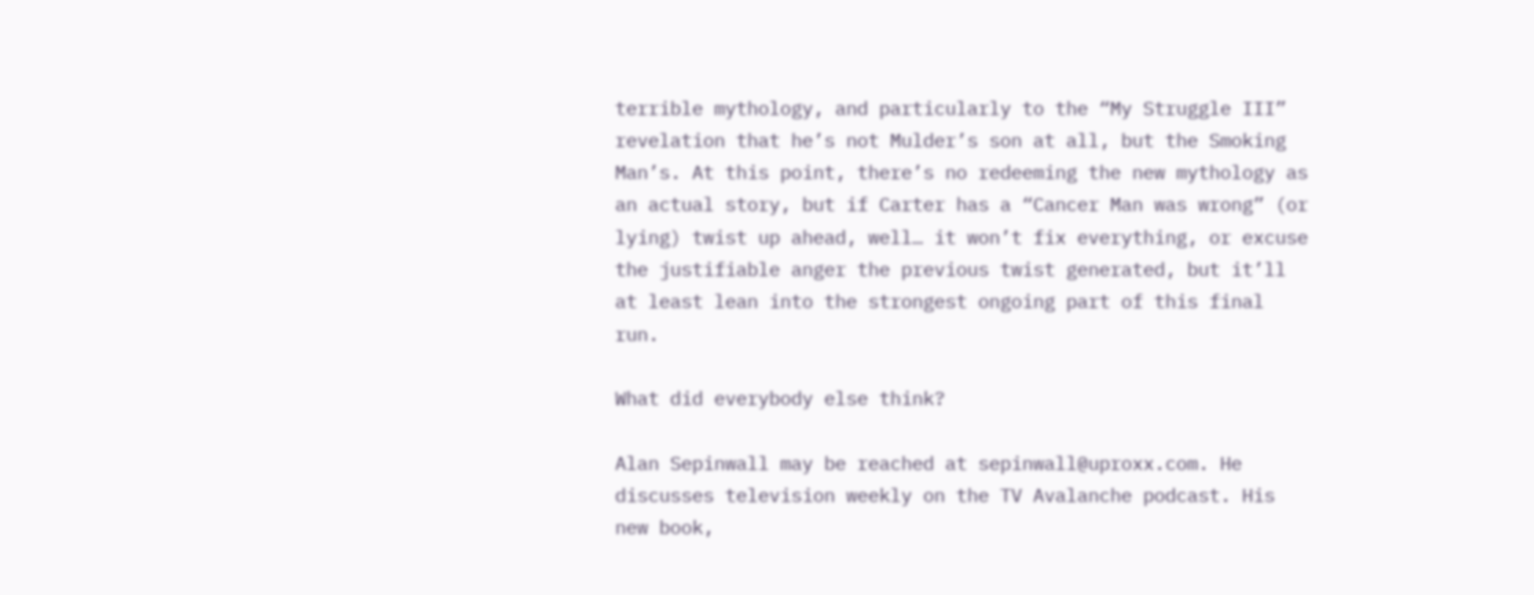terrible mythology, and particularly to the “My Struggle III” revelation that he’s not Mulder’s son at all, but the Smoking Man’s. At this point, there’s no redeeming the new mythology as an actual story, but if Carter has a “Cancer Man was wrong” (or lying) twist up ahead, well… it won’t fix everything, or excuse the justifiable anger the previous twist generated, but it’ll at least lean into the strongest ongoing part of this final run.

What did everybody else think?

Alan Sepinwall may be reached at sepinwall@uproxx.com. He discusses television weekly on the TV Avalanche podcast. His new book,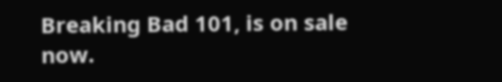Breaking Bad 101, is on sale now.